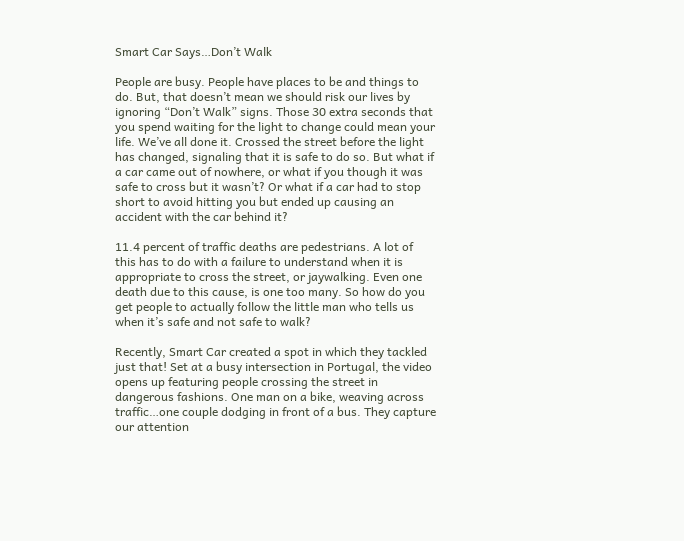Smart Car Says…Don’t Walk

People are busy. People have places to be and things to do. But, that doesn’t mean we should risk our lives by ignoring “Don’t Walk” signs. Those 30 extra seconds that you spend waiting for the light to change could mean your life. We’ve all done it. Crossed the street before the light has changed, signaling that it is safe to do so. But what if a car came out of nowhere, or what if you though it was safe to cross but it wasn’t? Or what if a car had to stop short to avoid hitting you but ended up causing an accident with the car behind it?

11.4 percent of traffic deaths are pedestrians. A lot of this has to do with a failure to understand when it is appropriate to cross the street, or jaywalking. Even one death due to this cause, is one too many. So how do you get people to actually follow the little man who tells us when it’s safe and not safe to walk?

Recently, Smart Car created a spot in which they tackled just that! Set at a busy intersection in Portugal, the video opens up featuring people crossing the street in dangerous fashions. One man on a bike, weaving across traffic…one couple dodging in front of a bus. They capture our attention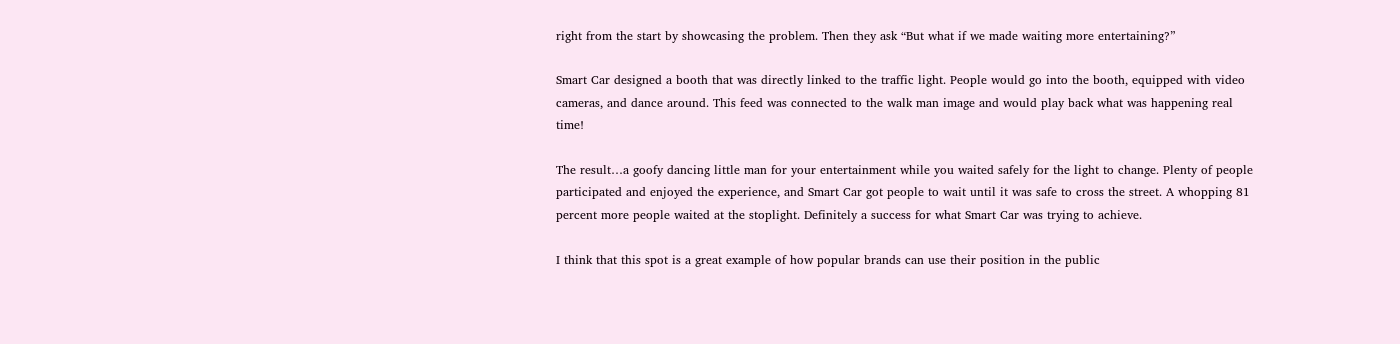right from the start by showcasing the problem. Then they ask “But what if we made waiting more entertaining?”

Smart Car designed a booth that was directly linked to the traffic light. People would go into the booth, equipped with video cameras, and dance around. This feed was connected to the walk man image and would play back what was happening real time!

The result…a goofy dancing little man for your entertainment while you waited safely for the light to change. Plenty of people participated and enjoyed the experience, and Smart Car got people to wait until it was safe to cross the street. A whopping 81 percent more people waited at the stoplight. Definitely a success for what Smart Car was trying to achieve.

I think that this spot is a great example of how popular brands can use their position in the public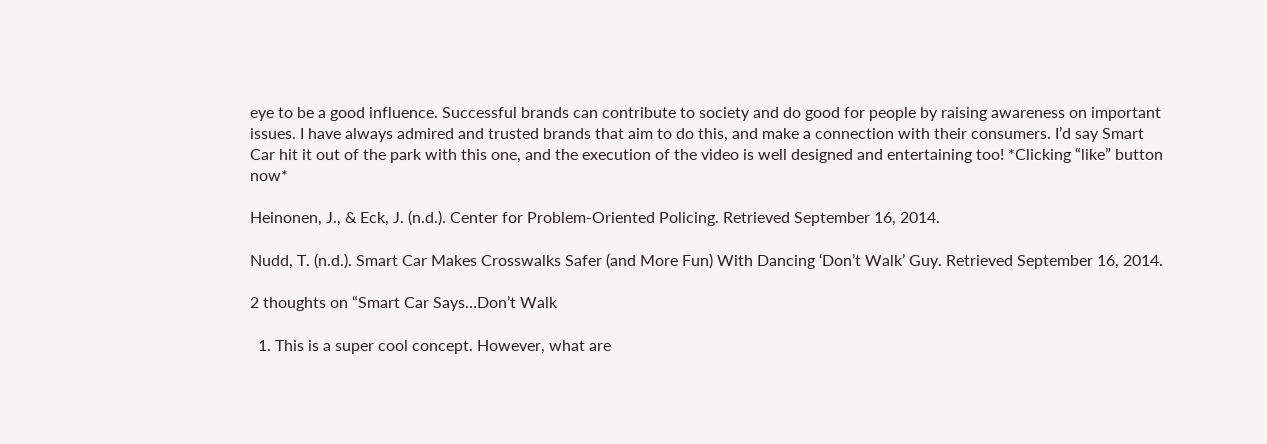eye to be a good influence. Successful brands can contribute to society and do good for people by raising awareness on important issues. I have always admired and trusted brands that aim to do this, and make a connection with their consumers. I’d say Smart Car hit it out of the park with this one, and the execution of the video is well designed and entertaining too! *Clicking “like” button now*

Heinonen, J., & Eck, J. (n.d.). Center for Problem-Oriented Policing. Retrieved September 16, 2014.

Nudd, T. (n.d.). Smart Car Makes Crosswalks Safer (and More Fun) With Dancing ‘Don’t Walk’ Guy. Retrieved September 16, 2014.

2 thoughts on “Smart Car Says…Don’t Walk

  1. This is a super cool concept. However, what are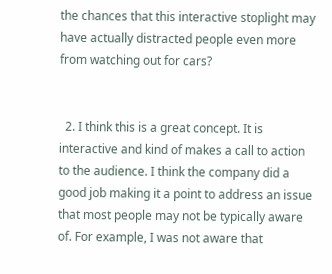the chances that this interactive stoplight may have actually distracted people even more from watching out for cars?


  2. I think this is a great concept. It is interactive and kind of makes a call to action to the audience. I think the company did a good job making it a point to address an issue that most people may not be typically aware of. For example, I was not aware that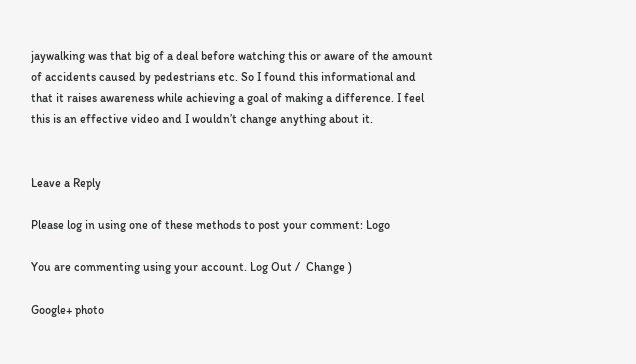jaywalking was that big of a deal before watching this or aware of the amount of accidents caused by pedestrians etc. So I found this informational and that it raises awareness while achieving a goal of making a difference. I feel this is an effective video and I wouldn’t change anything about it.


Leave a Reply

Please log in using one of these methods to post your comment: Logo

You are commenting using your account. Log Out /  Change )

Google+ photo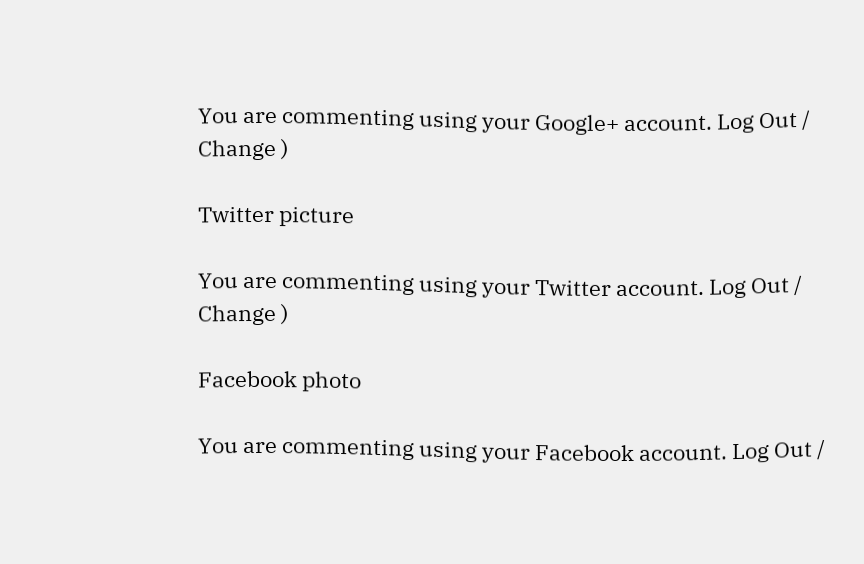You are commenting using your Google+ account. Log Out /  Change )

Twitter picture

You are commenting using your Twitter account. Log Out /  Change )

Facebook photo

You are commenting using your Facebook account. Log Out /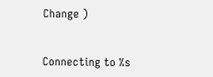Change )


Connecting to %s